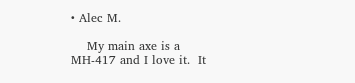• Alec M.

    My main axe is a MH-417 and I love it.  It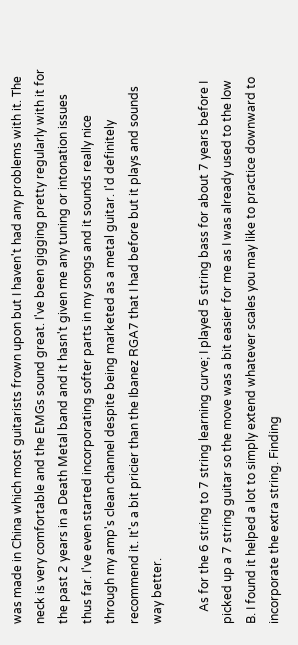was made in China which most guitarists frown upon but I haven't had any problems with it. The neck is very comfortable and the EMGs sound great. I've been gigging pretty regularly with it for the past 2 years in a Death Metal band and it hasn't given me any tuning or intonation issues thus far. I've even started incorporating softer parts in my songs and it sounds really nice through my amp's clean channel despite being marketed as a metal guitar. I'd definitely recommend it. It's a bit pricier than the Ibanez RGA7 that I had before but it plays and sounds way better.

    As for the 6 string to 7 string learning curve; I played 5 string bass for about 7 years before I picked up a 7 string guitar so the move was a bit easier for me as I was already used to the low B. I found it helped a lot to simply extend whatever scales you may like to practice downward to incorporate the extra string. Finding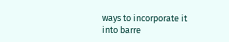ways to incorporate it into barre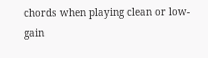chords when playing clean or low-gain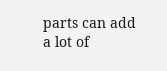parts can add a lot of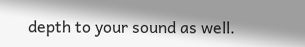depth to your sound as well.